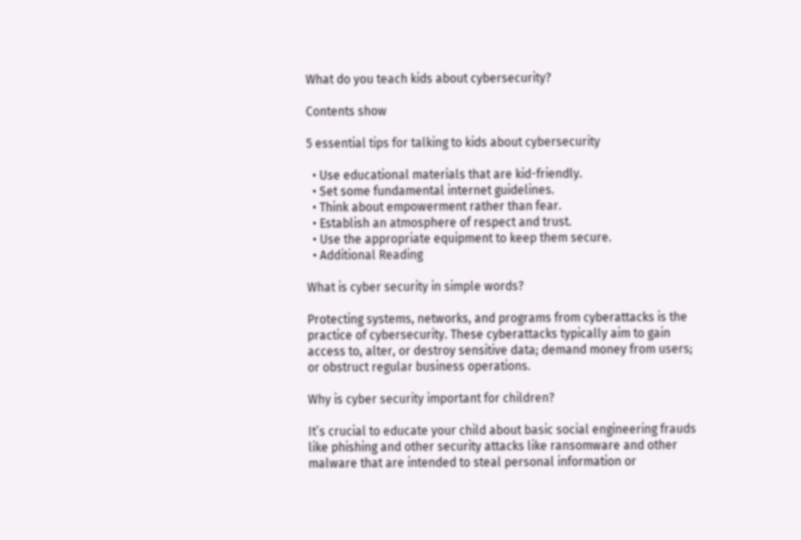What do you teach kids about cybersecurity?

Contents show

5 essential tips for talking to kids about cybersecurity

  • Use educational materials that are kid-friendly.
  • Set some fundamental internet guidelines.
  • Think about empowerment rather than fear.
  • Establish an atmosphere of respect and trust.
  • Use the appropriate equipment to keep them secure.
  • Additional Reading

What is cyber security in simple words?

Protecting systems, networks, and programs from cyberattacks is the practice of cybersecurity. These cyberattacks typically aim to gain access to, alter, or destroy sensitive data; demand money from users; or obstruct regular business operations.

Why is cyber security important for children?

It’s crucial to educate your child about basic social engineering frauds like phishing and other security attacks like ransomware and other malware that are intended to steal personal information or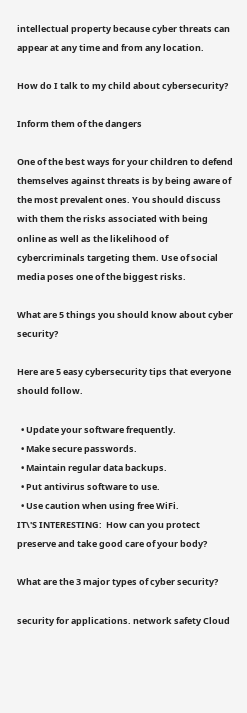intellectual property because cyber threats can appear at any time and from any location.

How do I talk to my child about cybersecurity?

Inform them of the dangers

One of the best ways for your children to defend themselves against threats is by being aware of the most prevalent ones. You should discuss with them the risks associated with being online as well as the likelihood of cybercriminals targeting them. Use of social media poses one of the biggest risks.

What are 5 things you should know about cyber security?

Here are 5 easy cybersecurity tips that everyone should follow.

  • Update your software frequently.
  • Make secure passwords.
  • Maintain regular data backups.
  • Put antivirus software to use.
  • Use caution when using free WiFi.
IT\'S INTERESTING:  How can you protect preserve and take good care of your body?

What are the 3 major types of cyber security?

security for applications. network safety Cloud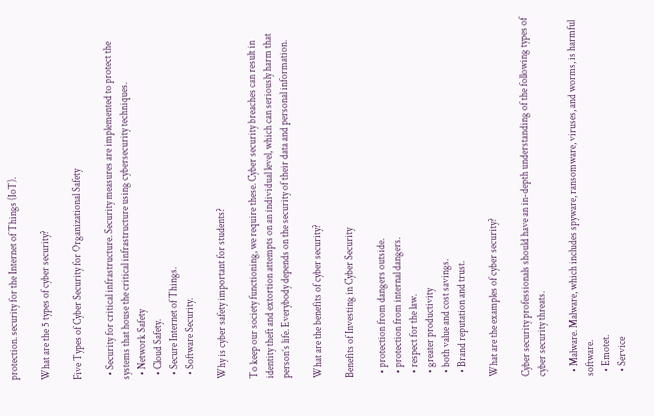protection. security for the Internet of Things (IoT).

What are the 5 types of cyber security?

Five Types of Cyber Security for Organizational Safety

  • Security for critical infrastructure. Security measures are implemented to protect the systems that house the critical infrastructure using cybersecurity techniques.
  • Network Safety
  • Cloud Safety.
  • Secure Internet of Things.
  • Software Security.

Why is cyber safety important for students?

To keep our society functioning, we require these. Cyber security breaches can result in identity theft and extortion attempts on an individual level, which can seriously harm that person’s life. Everybody depends on the security of their data and personal information.

What are the benefits of cyber security?

Benefits of Investing in Cyber Security

  • protection from dangers outside.
  • protection from internal dangers.
  • respect for the law.
  • greater productivity
  • both value and cost savings.
  • Brand reputation and trust.

What are the examples of cyber security?

Cyber security professionals should have an in-depth understanding of the following types of cyber security threats.

  • Malware. Malware, which includes spyware, ransomware, viruses, and worms, is harmful software.
  • Emotet.
  • Service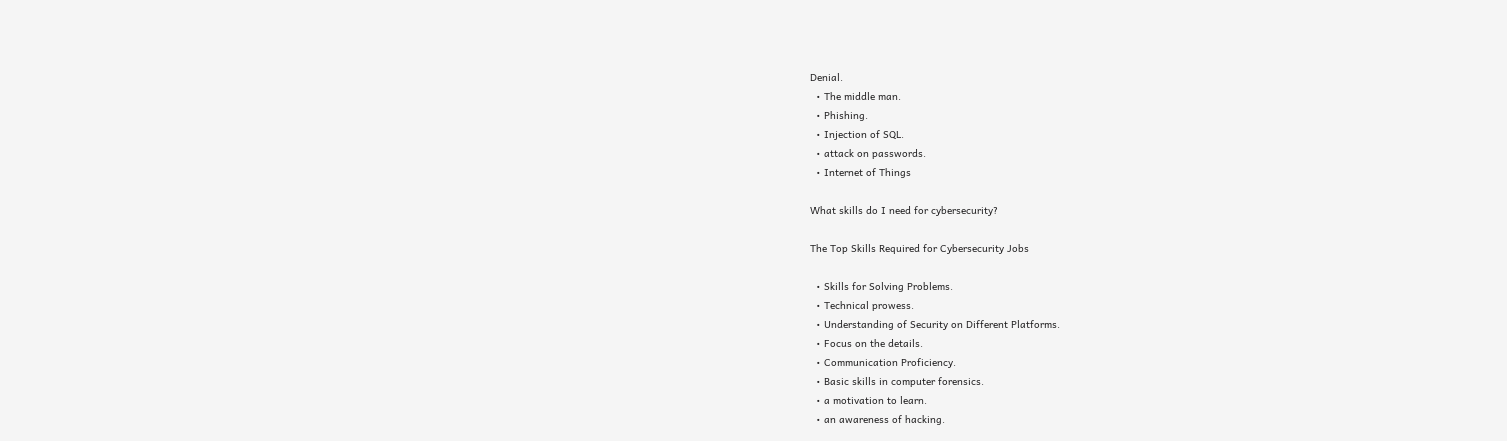Denial.
  • The middle man.
  • Phishing.
  • Injection of SQL.
  • attack on passwords.
  • Internet of Things

What skills do I need for cybersecurity?

The Top Skills Required for Cybersecurity Jobs

  • Skills for Solving Problems.
  • Technical prowess.
  • Understanding of Security on Different Platforms.
  • Focus on the details.
  • Communication Proficiency.
  • Basic skills in computer forensics.
  • a motivation to learn.
  • an awareness of hacking.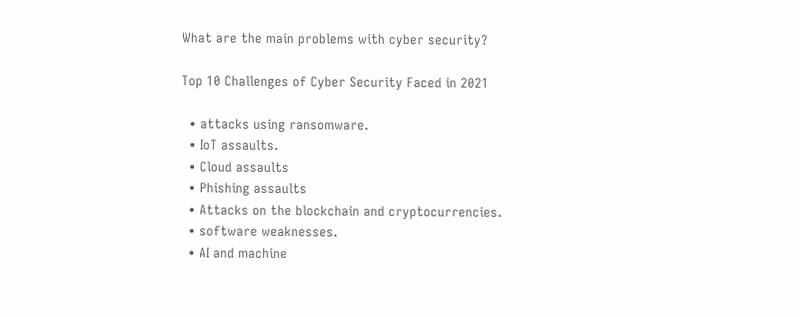What are the main problems with cyber security?

Top 10 Challenges of Cyber Security Faced in 2021

  • attacks using ransomware.
  • IoT assaults.
  • Cloud assaults
  • Phishing assaults
  • Attacks on the blockchain and cryptocurrencies.
  • software weaknesses.
  • AI and machine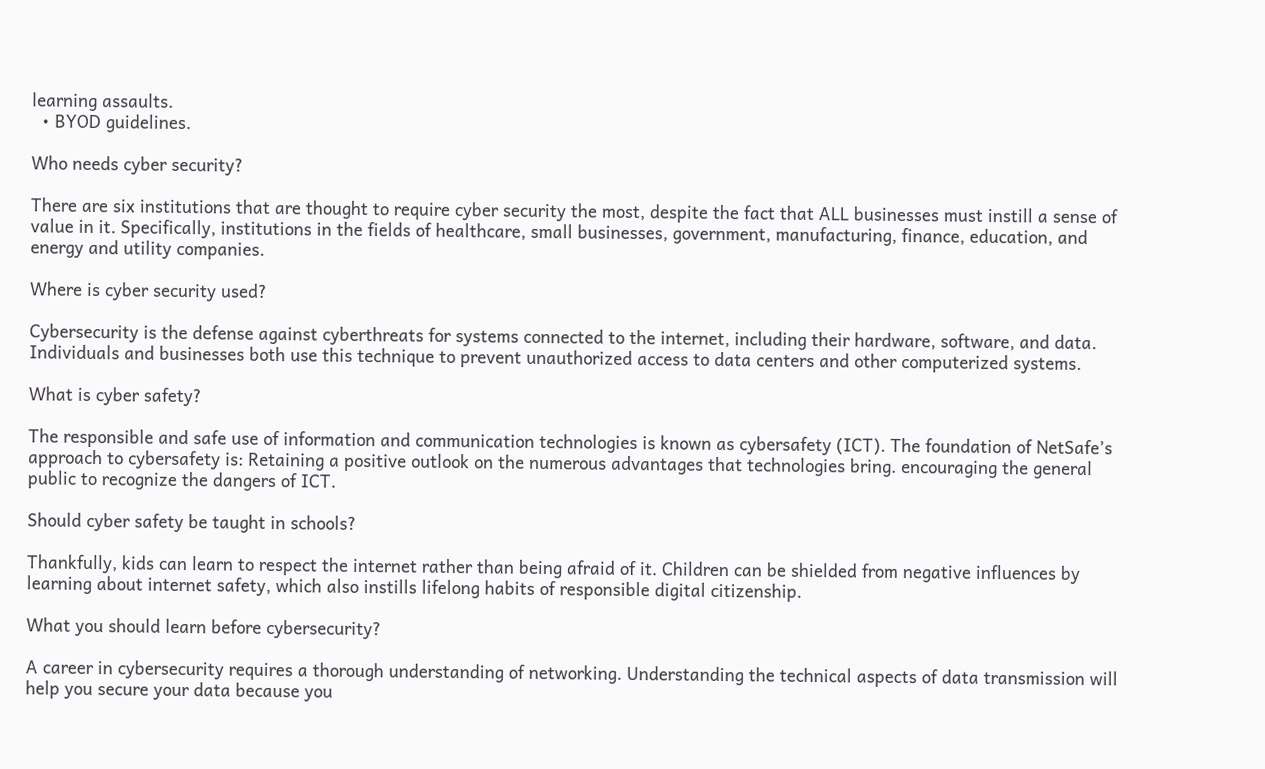learning assaults.
  • BYOD guidelines.

Who needs cyber security?

There are six institutions that are thought to require cyber security the most, despite the fact that ALL businesses must instill a sense of value in it. Specifically, institutions in the fields of healthcare, small businesses, government, manufacturing, finance, education, and energy and utility companies.

Where is cyber security used?

Cybersecurity is the defense against cyberthreats for systems connected to the internet, including their hardware, software, and data. Individuals and businesses both use this technique to prevent unauthorized access to data centers and other computerized systems.

What is cyber safety?

The responsible and safe use of information and communication technologies is known as cybersafety (ICT). The foundation of NetSafe’s approach to cybersafety is: Retaining a positive outlook on the numerous advantages that technologies bring. encouraging the general public to recognize the dangers of ICT.

Should cyber safety be taught in schools?

Thankfully, kids can learn to respect the internet rather than being afraid of it. Children can be shielded from negative influences by learning about internet safety, which also instills lifelong habits of responsible digital citizenship.

What you should learn before cybersecurity?

A career in cybersecurity requires a thorough understanding of networking. Understanding the technical aspects of data transmission will help you secure your data because you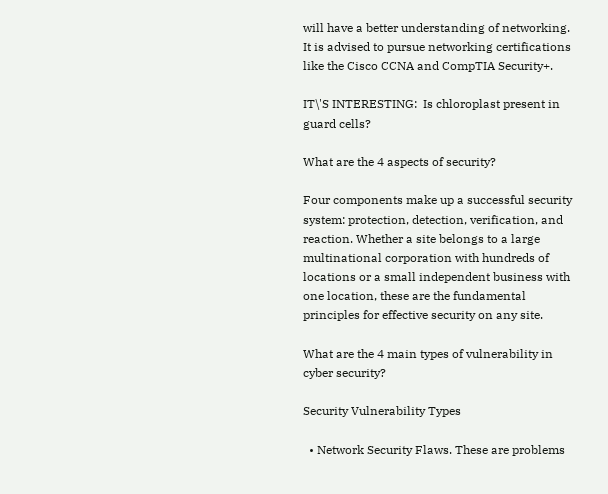will have a better understanding of networking. It is advised to pursue networking certifications like the Cisco CCNA and CompTIA Security+.

IT\'S INTERESTING:  Is chloroplast present in guard cells?

What are the 4 aspects of security?

Four components make up a successful security system: protection, detection, verification, and reaction. Whether a site belongs to a large multinational corporation with hundreds of locations or a small independent business with one location, these are the fundamental principles for effective security on any site.

What are the 4 main types of vulnerability in cyber security?

Security Vulnerability Types

  • Network Security Flaws. These are problems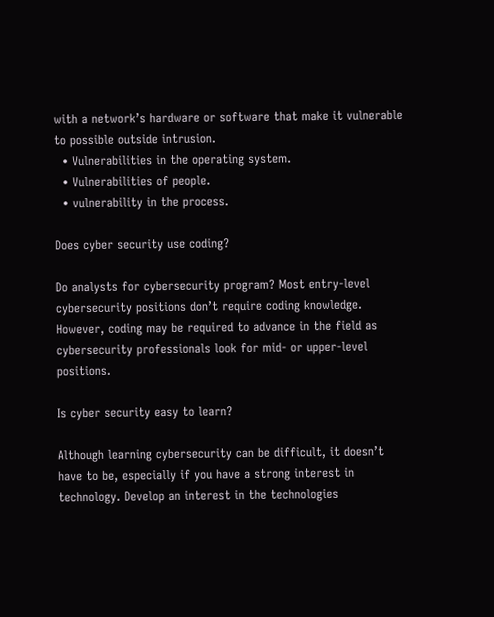with a network’s hardware or software that make it vulnerable to possible outside intrusion.
  • Vulnerabilities in the operating system.
  • Vulnerabilities of people.
  • vulnerability in the process.

Does cyber security use coding?

Do analysts for cybersecurity program? Most entry-level cybersecurity positions don’t require coding knowledge. However, coding may be required to advance in the field as cybersecurity professionals look for mid- or upper-level positions.

Is cyber security easy to learn?

Although learning cybersecurity can be difficult, it doesn’t have to be, especially if you have a strong interest in technology. Develop an interest in the technologies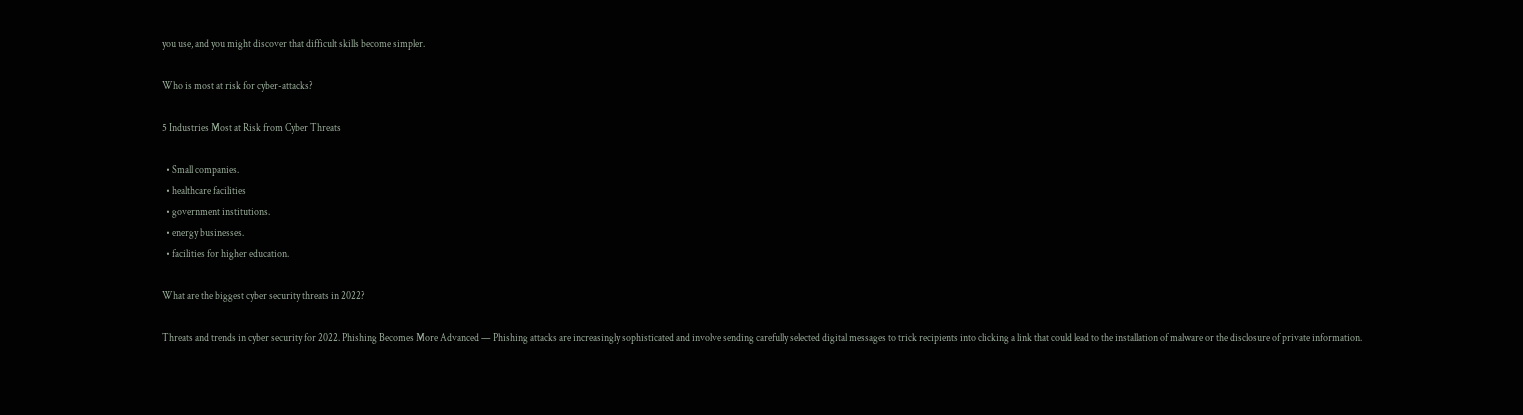you use, and you might discover that difficult skills become simpler.

Who is most at risk for cyber-attacks?

5 Industries Most at Risk from Cyber Threats

  • Small companies.
  • healthcare facilities
  • government institutions.
  • energy businesses.
  • facilities for higher education.

What are the biggest cyber security threats in 2022?

Threats and trends in cyber security for 2022. Phishing Becomes More Advanced — Phishing attacks are increasingly sophisticated and involve sending carefully selected digital messages to trick recipients into clicking a link that could lead to the installation of malware or the disclosure of private information.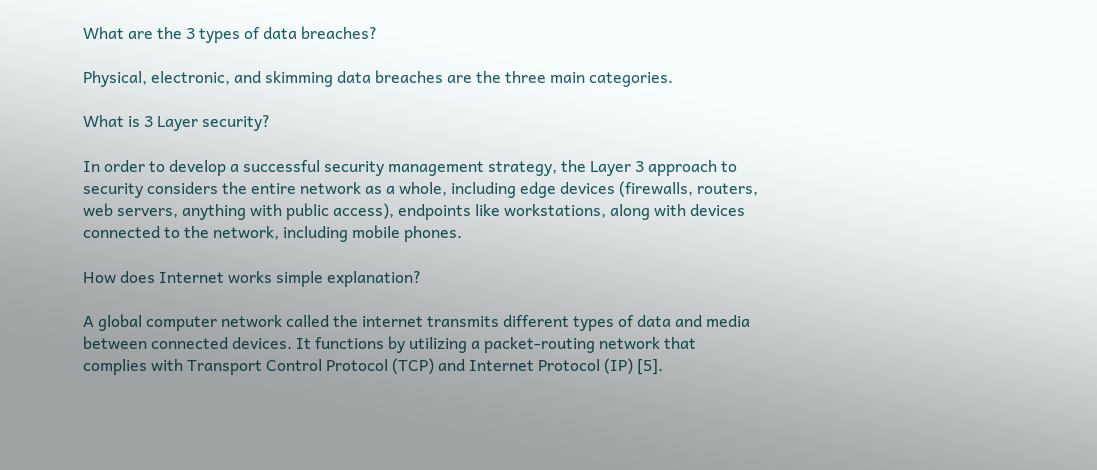What are the 3 types of data breaches?

Physical, electronic, and skimming data breaches are the three main categories.

What is 3 Layer security?

In order to develop a successful security management strategy, the Layer 3 approach to security considers the entire network as a whole, including edge devices (firewalls, routers, web servers, anything with public access), endpoints like workstations, along with devices connected to the network, including mobile phones.

How does Internet works simple explanation?

A global computer network called the internet transmits different types of data and media between connected devices. It functions by utilizing a packet-routing network that complies with Transport Control Protocol (TCP) and Internet Protocol (IP) [5].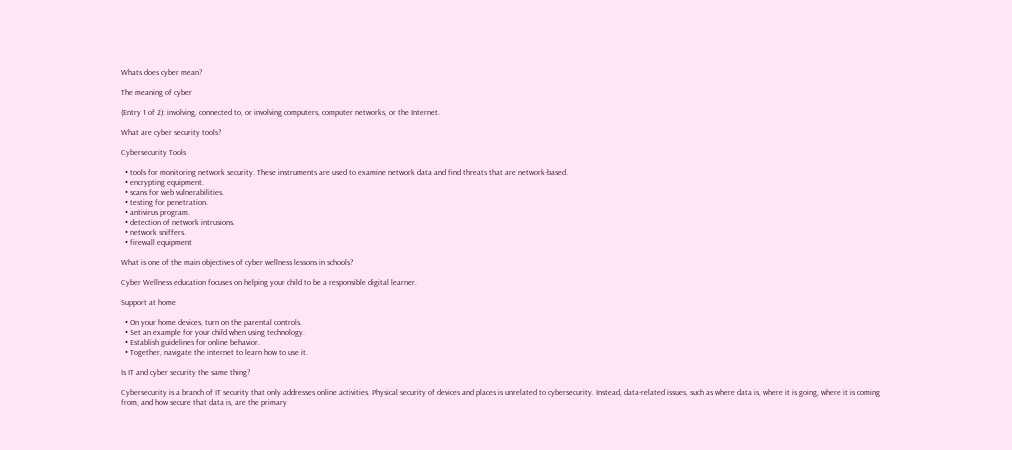Whats does cyber mean?

The meaning of cyber

(Entry 1 of 2): involving, connected to, or involving computers, computer networks, or the Internet.

What are cyber security tools?

Cybersecurity Tools

  • tools for monitoring network security. These instruments are used to examine network data and find threats that are network-based.
  • encrypting equipment.
  • scans for web vulnerabilities.
  • testing for penetration.
  • antivirus program.
  • detection of network intrusions.
  • network sniffers.
  • firewall equipment

What is one of the main objectives of cyber wellness lessons in schools?

Cyber Wellness education focuses on helping your child to be a responsible digital learner.

Support at home

  • On your home devices, turn on the parental controls.
  • Set an example for your child when using technology.
  • Establish guidelines for online behavior.
  • Together, navigate the internet to learn how to use it.

Is IT and cyber security the same thing?

Cybersecurity is a branch of IT security that only addresses online activities. Physical security of devices and places is unrelated to cybersecurity. Instead, data-related issues, such as where data is, where it is going, where it is coming from, and how secure that data is, are the primary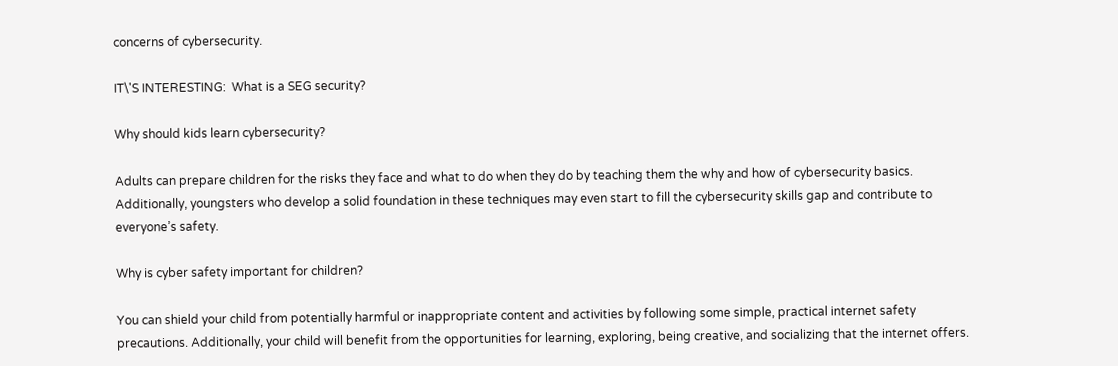concerns of cybersecurity.

IT\'S INTERESTING:  What is a SEG security?

Why should kids learn cybersecurity?

Adults can prepare children for the risks they face and what to do when they do by teaching them the why and how of cybersecurity basics. Additionally, youngsters who develop a solid foundation in these techniques may even start to fill the cybersecurity skills gap and contribute to everyone’s safety.

Why is cyber safety important for children?

You can shield your child from potentially harmful or inappropriate content and activities by following some simple, practical internet safety precautions. Additionally, your child will benefit from the opportunities for learning, exploring, being creative, and socializing that the internet offers.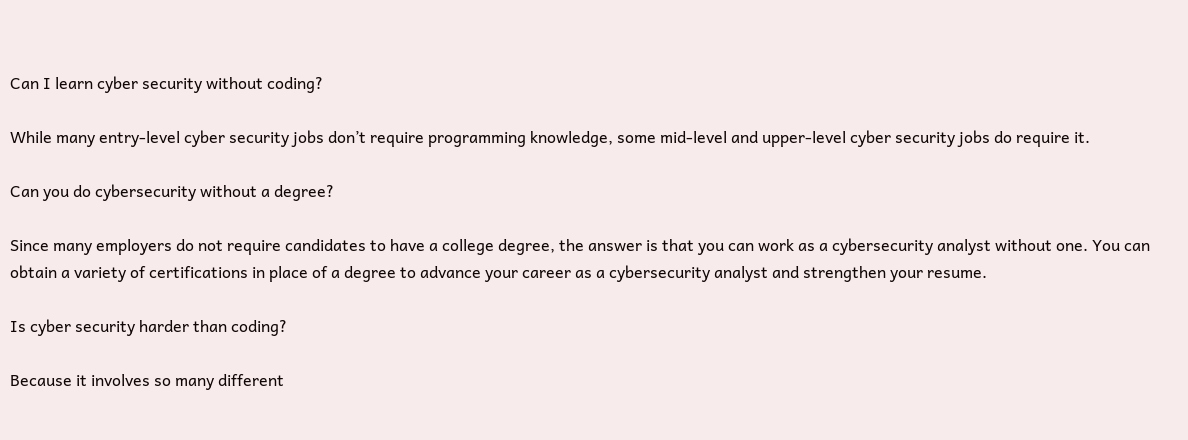Can I learn cyber security without coding?

While many entry-level cyber security jobs don’t require programming knowledge, some mid-level and upper-level cyber security jobs do require it.

Can you do cybersecurity without a degree?

Since many employers do not require candidates to have a college degree, the answer is that you can work as a cybersecurity analyst without one. You can obtain a variety of certifications in place of a degree to advance your career as a cybersecurity analyst and strengthen your resume.

Is cyber security harder than coding?

Because it involves so many different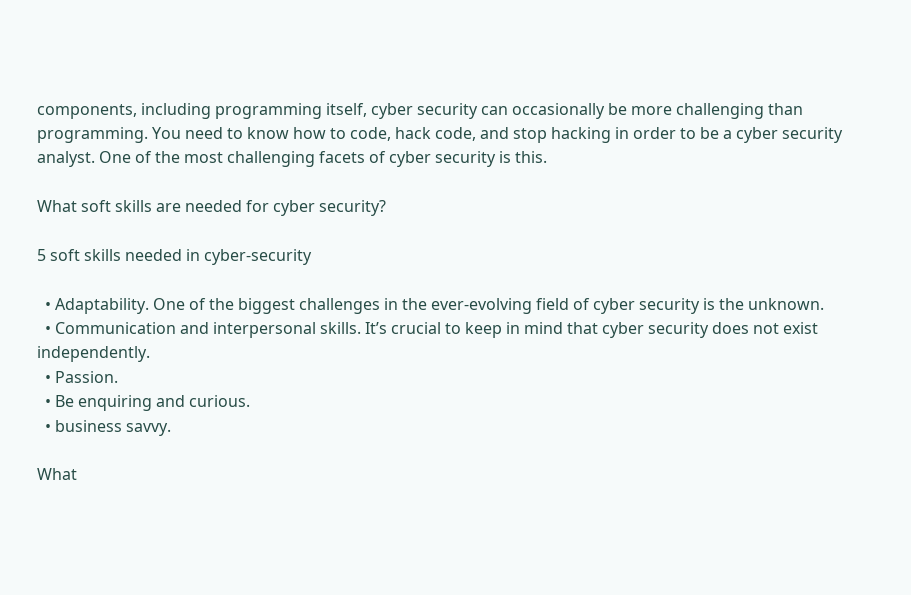components, including programming itself, cyber security can occasionally be more challenging than programming. You need to know how to code, hack code, and stop hacking in order to be a cyber security analyst. One of the most challenging facets of cyber security is this.

What soft skills are needed for cyber security?

5 soft skills needed in cyber-security

  • Adaptability. One of the biggest challenges in the ever-evolving field of cyber security is the unknown.
  • Communication and interpersonal skills. It’s crucial to keep in mind that cyber security does not exist independently.
  • Passion.
  • Be enquiring and curious.
  • business savvy.

What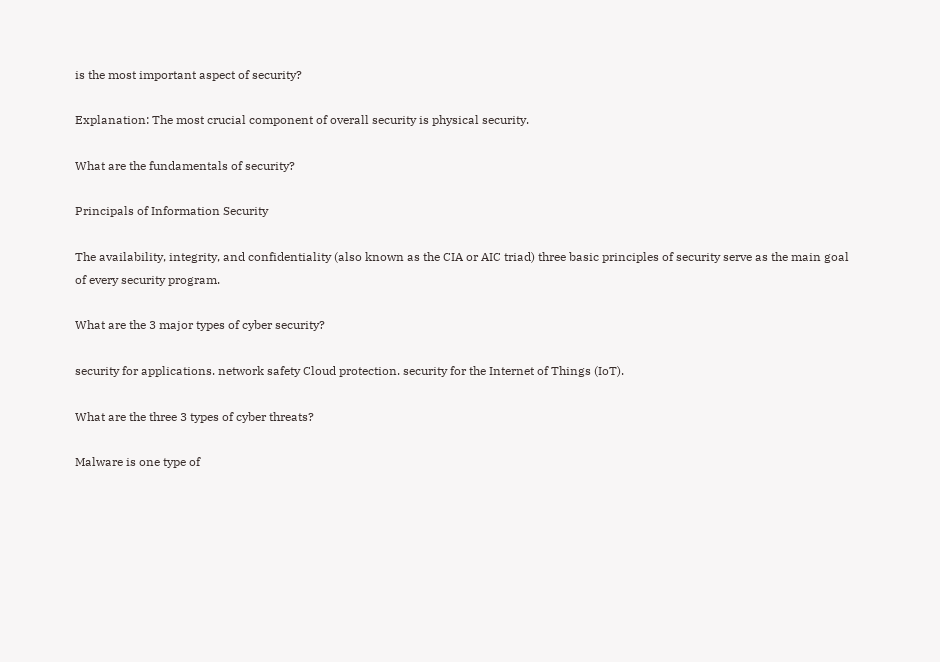is the most important aspect of security?

Explanation: The most crucial component of overall security is physical security.

What are the fundamentals of security?

Principals of Information Security

The availability, integrity, and confidentiality (also known as the CIA or AIC triad) three basic principles of security serve as the main goal of every security program.

What are the 3 major types of cyber security?

security for applications. network safety Cloud protection. security for the Internet of Things (IoT).

What are the three 3 types of cyber threats?

Malware is one type of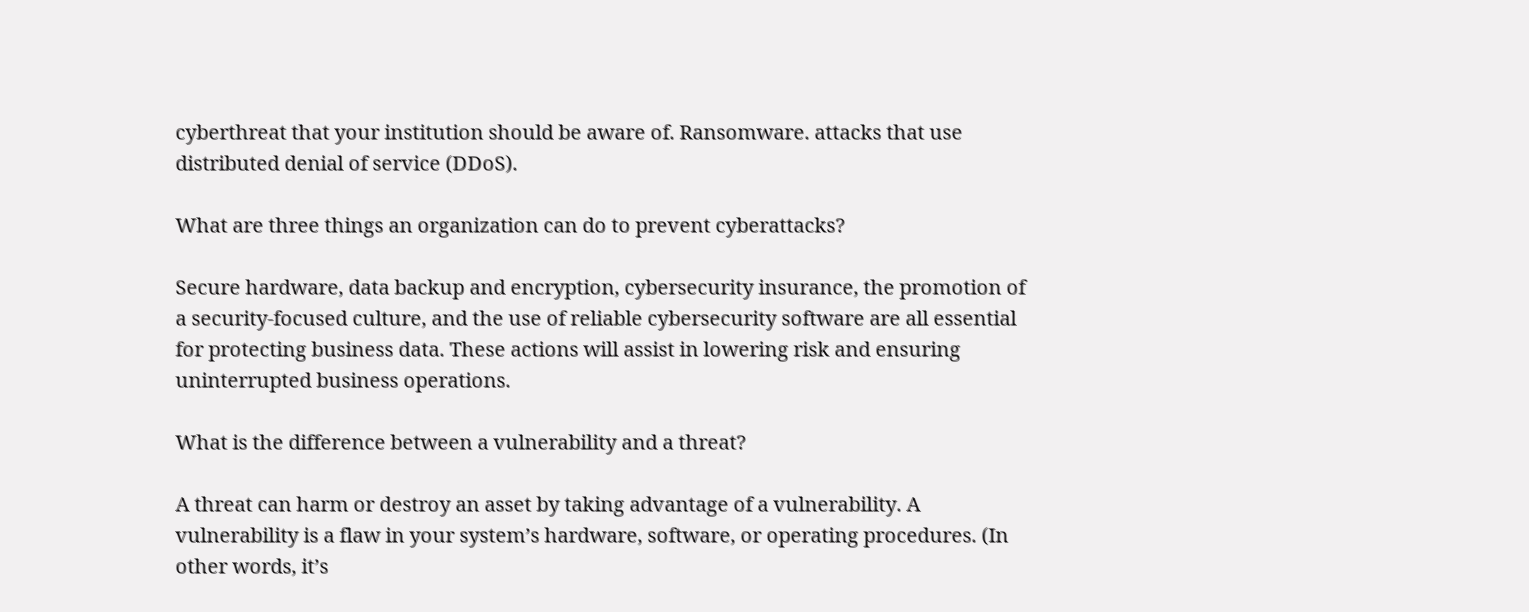cyberthreat that your institution should be aware of. Ransomware. attacks that use distributed denial of service (DDoS).

What are three things an organization can do to prevent cyberattacks?

Secure hardware, data backup and encryption, cybersecurity insurance, the promotion of a security-focused culture, and the use of reliable cybersecurity software are all essential for protecting business data. These actions will assist in lowering risk and ensuring uninterrupted business operations.

What is the difference between a vulnerability and a threat?

A threat can harm or destroy an asset by taking advantage of a vulnerability. A vulnerability is a flaw in your system’s hardware, software, or operating procedures. (In other words, it’s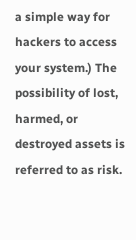a simple way for hackers to access your system.) The possibility of lost, harmed, or destroyed assets is referred to as risk.